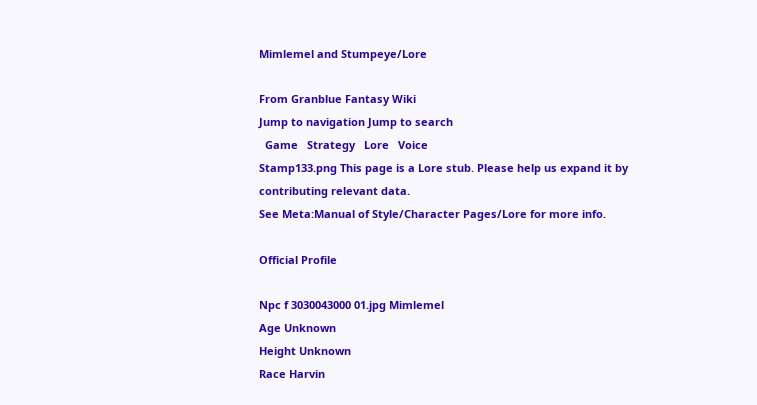Mimlemel and Stumpeye/Lore

From Granblue Fantasy Wiki
Jump to navigation Jump to search
  Game   Strategy   Lore   Voice
Stamp133.png This page is a Lore stub. Please help us expand it by contributing relevant data.
See Meta:Manual of Style/Character Pages/Lore for more info.

Official Profile

Npc f 3030043000 01.jpg Mimlemel
Age Unknown
Height Unknown
Race Harvin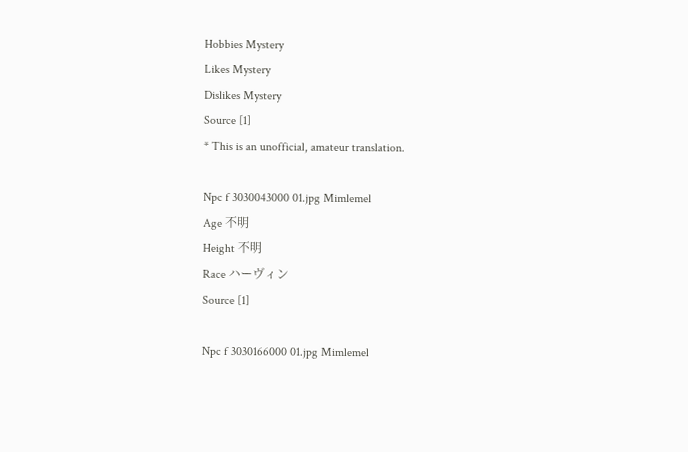Hobbies Mystery
Likes Mystery
Dislikes Mystery
Source [1]
* This is an unofficial, amateur translation.

Npc f 3030043000 01.jpg Mimlemel
Age 不明
Height 不明
Race ハーヴィン
Source [1]

Npc f 3030166000 01.jpg Mimlemel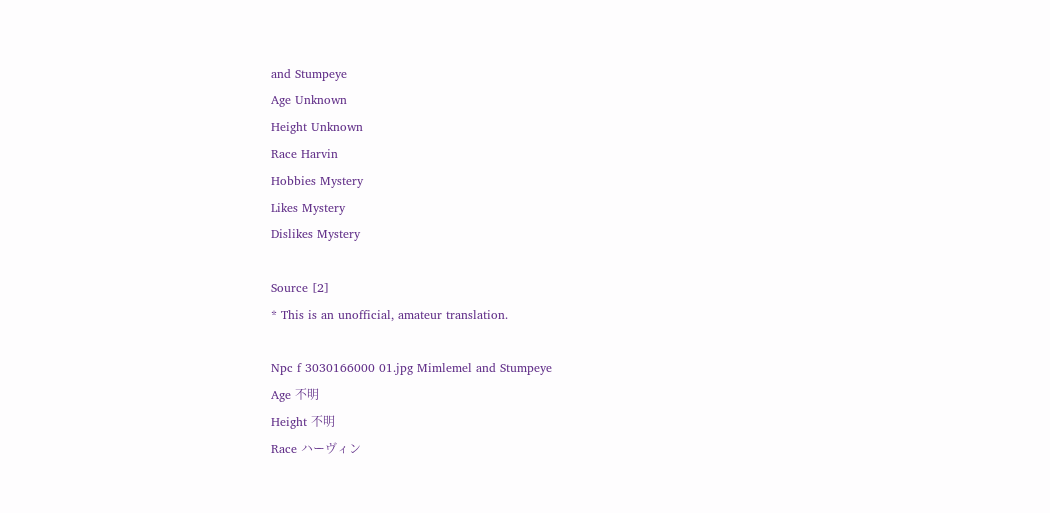and Stumpeye
Age Unknown
Height Unknown
Race Harvin
Hobbies Mystery
Likes Mystery
Dislikes Mystery

Source [2]
* This is an unofficial, amateur translation.

Npc f 3030166000 01.jpg Mimlemel and Stumpeye
Age 不明
Height 不明
Race ハーヴィン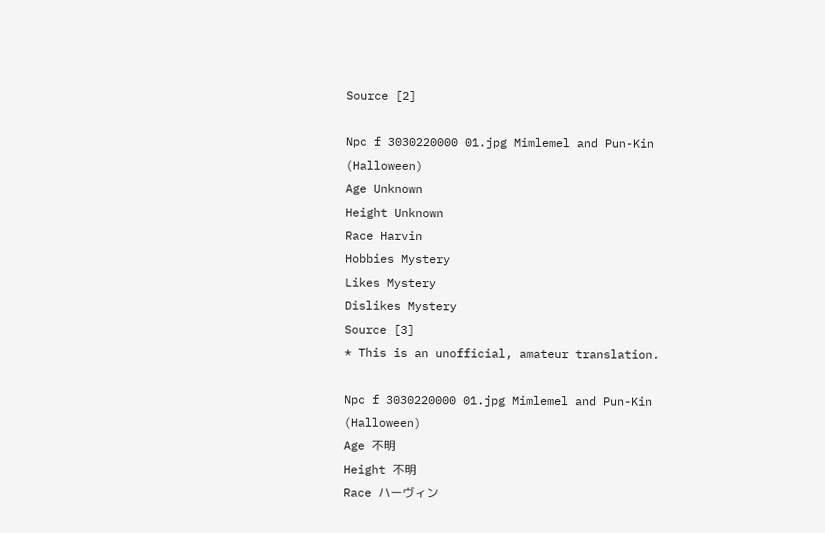Source [2]

Npc f 3030220000 01.jpg Mimlemel and Pun-Kin (Halloween)
Age Unknown
Height Unknown
Race Harvin
Hobbies Mystery
Likes Mystery
Dislikes Mystery
Source [3]
* This is an unofficial, amateur translation.

Npc f 3030220000 01.jpg Mimlemel and Pun-Kin (Halloween)
Age 不明
Height 不明
Race ハーヴィン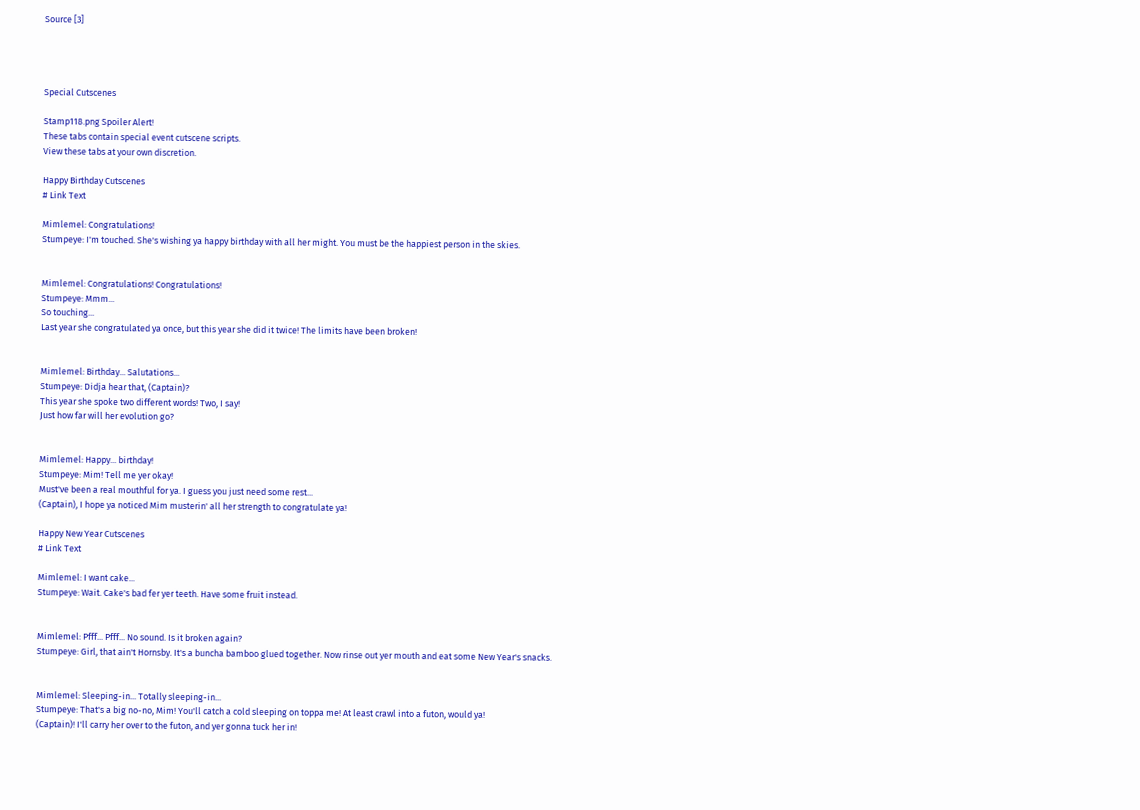Source [3]




Special Cutscenes

Stamp118.png Spoiler Alert!
These tabs contain special event cutscene scripts.
View these tabs at your own discretion.

Happy Birthday Cutscenes
# Link Text

Mimlemel: Congratulations!
Stumpeye: I'm touched. She's wishing ya happy birthday with all her might. You must be the happiest person in the skies.


Mimlemel: Congratulations! Congratulations!
Stumpeye: Mmm...
So touching...
Last year she congratulated ya once, but this year she did it twice! The limits have been broken!


Mimlemel: Birthday... Salutations...
Stumpeye: Didja hear that, (Captain)?
This year she spoke two different words! Two, I say!
Just how far will her evolution go?


Mimlemel: Happy... birthday!
Stumpeye: Mim! Tell me yer okay!
Must've been a real mouthful for ya. I guess you just need some rest...
(Captain), I hope ya noticed Mim musterin' all her strength to congratulate ya!

Happy New Year Cutscenes
# Link Text

Mimlemel: I want cake...
Stumpeye: Wait. Cake's bad fer yer teeth. Have some fruit instead.


Mimlemel: Pfff... Pfff... No sound. Is it broken again?
Stumpeye: Girl, that ain't Hornsby. It's a buncha bamboo glued together. Now rinse out yer mouth and eat some New Year's snacks.


Mimlemel: Sleeping-in... Totally sleeping-in...
Stumpeye: That's a big no-no, Mim! You'll catch a cold sleeping on toppa me! At least crawl into a futon, would ya!
(Captain)! I'll carry her over to the futon, and yer gonna tuck her in!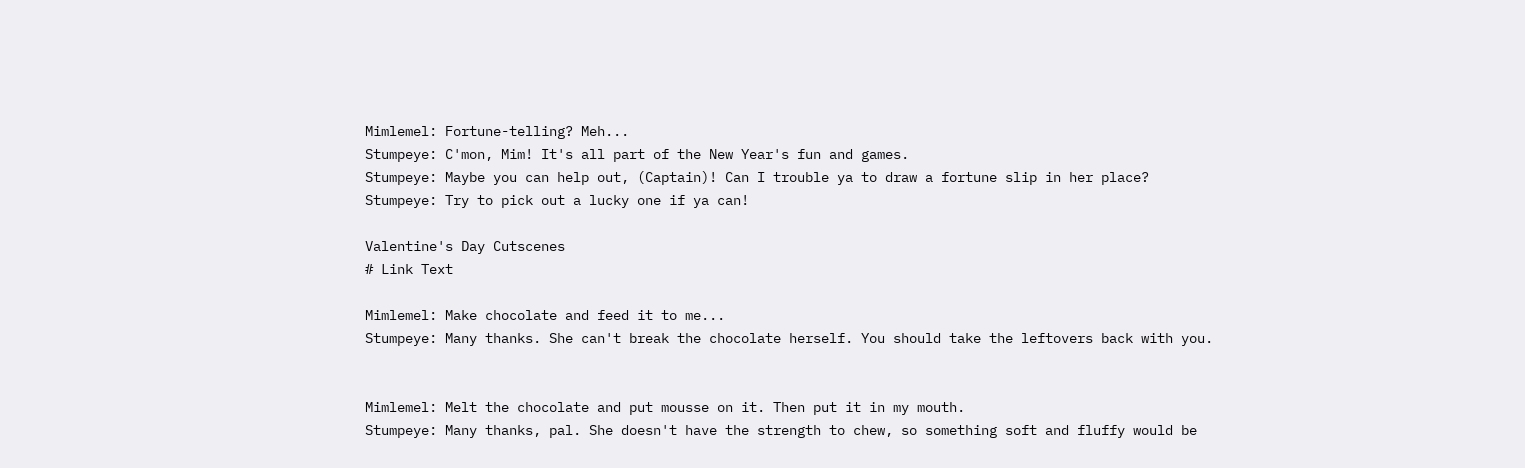Mimlemel: Fortune-telling? Meh...
Stumpeye: C'mon, Mim! It's all part of the New Year's fun and games.
Stumpeye: Maybe you can help out, (Captain)! Can I trouble ya to draw a fortune slip in her place?
Stumpeye: Try to pick out a lucky one if ya can!

Valentine's Day Cutscenes
# Link Text

Mimlemel: Make chocolate and feed it to me...
Stumpeye: Many thanks. She can't break the chocolate herself. You should take the leftovers back with you.


Mimlemel: Melt the chocolate and put mousse on it. Then put it in my mouth.
Stumpeye: Many thanks, pal. She doesn't have the strength to chew, so something soft and fluffy would be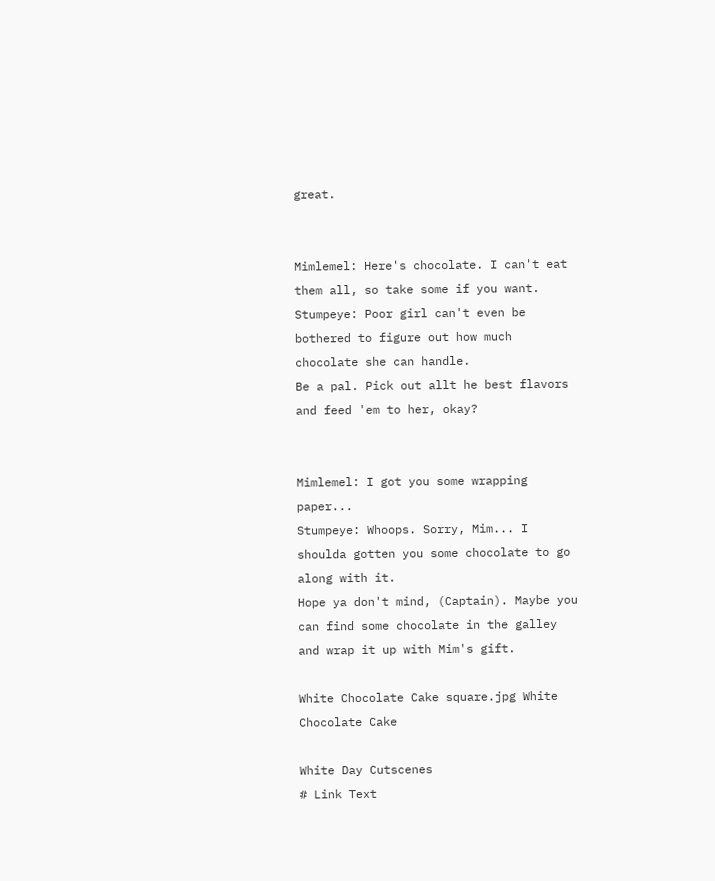great.


Mimlemel: Here's chocolate. I can't eat them all, so take some if you want.
Stumpeye: Poor girl can't even be bothered to figure out how much chocolate she can handle.
Be a pal. Pick out allt he best flavors and feed 'em to her, okay?


Mimlemel: I got you some wrapping paper...
Stumpeye: Whoops. Sorry, Mim... I shoulda gotten you some chocolate to go along with it.
Hope ya don't mind, (Captain). Maybe you can find some chocolate in the galley and wrap it up with Mim's gift.

White Chocolate Cake square.jpg White Chocolate Cake

White Day Cutscenes
# Link Text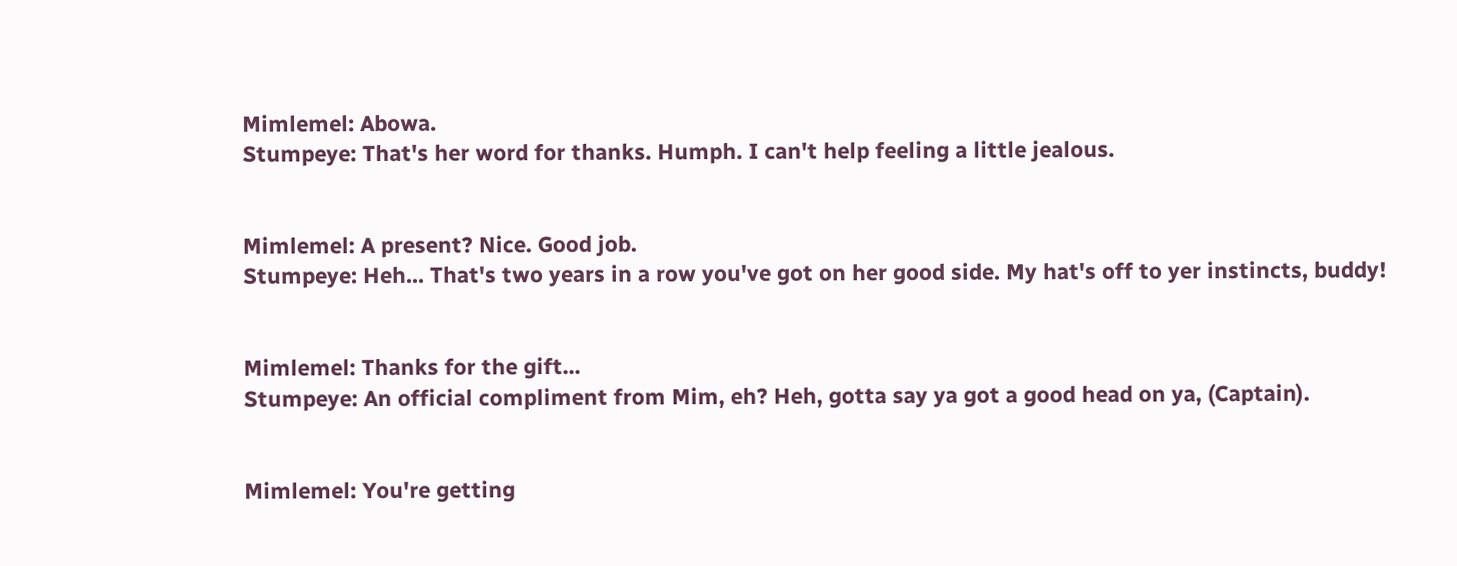Mimlemel: Abowa.
Stumpeye: That's her word for thanks. Humph. I can't help feeling a little jealous.


Mimlemel: A present? Nice. Good job.
Stumpeye: Heh... That's two years in a row you've got on her good side. My hat's off to yer instincts, buddy!


Mimlemel: Thanks for the gift...
Stumpeye: An official compliment from Mim, eh? Heh, gotta say ya got a good head on ya, (Captain).


Mimlemel: You're getting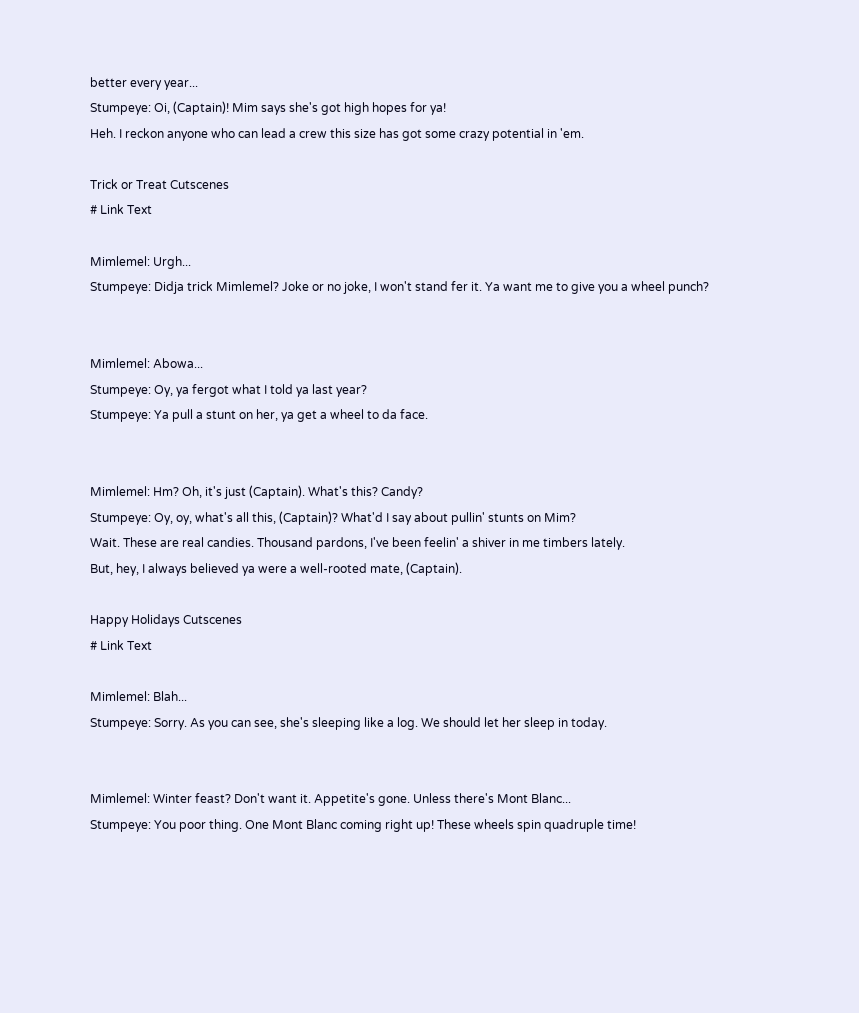better every year...
Stumpeye: Oi, (Captain)! Mim says she's got high hopes for ya!
Heh. I reckon anyone who can lead a crew this size has got some crazy potential in 'em.

Trick or Treat Cutscenes
# Link Text

Mimlemel: Urgh...
Stumpeye: Didja trick Mimlemel? Joke or no joke, I won't stand fer it. Ya want me to give you a wheel punch?


Mimlemel: Abowa...
Stumpeye: Oy, ya fergot what I told ya last year?
Stumpeye: Ya pull a stunt on her, ya get a wheel to da face.


Mimlemel: Hm? Oh, it's just (Captain). What's this? Candy?
Stumpeye: Oy, oy, what's all this, (Captain)? What'd I say about pullin' stunts on Mim?
Wait. These are real candies. Thousand pardons, I've been feelin' a shiver in me timbers lately.
But, hey, I always believed ya were a well-rooted mate, (Captain).

Happy Holidays Cutscenes
# Link Text

Mimlemel: Blah...
Stumpeye: Sorry. As you can see, she's sleeping like a log. We should let her sleep in today.


Mimlemel: Winter feast? Don't want it. Appetite's gone. Unless there's Mont Blanc...
Stumpeye: You poor thing. One Mont Blanc coming right up! These wheels spin quadruple time!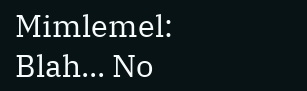Mimlemel: Blah... No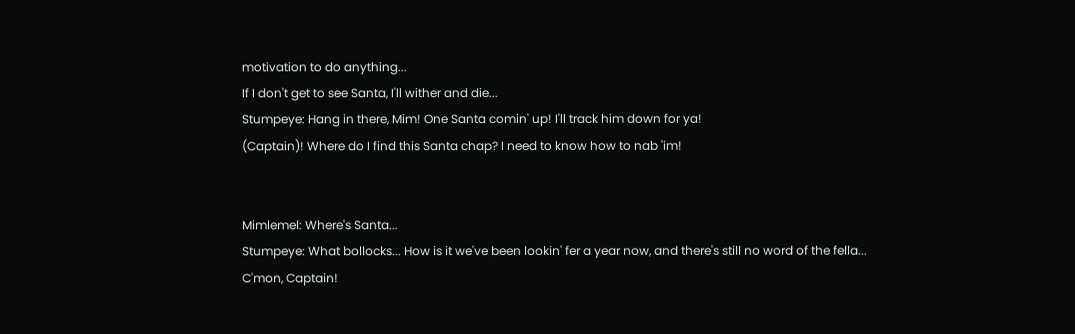motivation to do anything...
If I don't get to see Santa, I'll wither and die...
Stumpeye: Hang in there, Mim! One Santa comin' up! I'll track him down for ya!
(Captain)! Where do I find this Santa chap? I need to know how to nab 'im!


Mimlemel: Where's Santa...
Stumpeye: What bollocks... How is it we've been lookin' fer a year now, and there's still no word of the fella...
C'mon, Captain!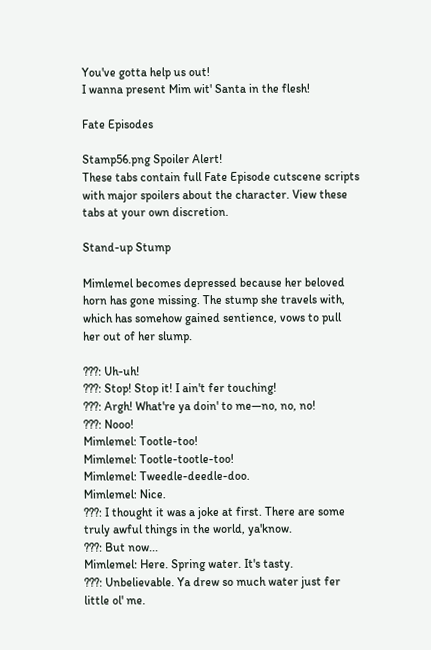You've gotta help us out!
I wanna present Mim wit' Santa in the flesh!

Fate Episodes

Stamp56.png Spoiler Alert!
These tabs contain full Fate Episode cutscene scripts with major spoilers about the character. View these tabs at your own discretion.

Stand-up Stump

Mimlemel becomes depressed because her beloved horn has gone missing. The stump she travels with, which has somehow gained sentience, vows to pull her out of her slump.

???: Uh-uh!
???: Stop! Stop it! I ain't fer touching!
???: Argh! What're ya doin' to me—no, no, no!
???: Nooo!
Mimlemel: Tootle-too!
Mimlemel: Tootle-tootle-too!
Mimlemel: Tweedle-deedle-doo.
Mimlemel: Nice.
???: I thought it was a joke at first. There are some truly awful things in the world, ya'know.
???: But now...
Mimlemel: Here. Spring water. It's tasty.
???: Unbelievable. Ya drew so much water just fer little ol' me.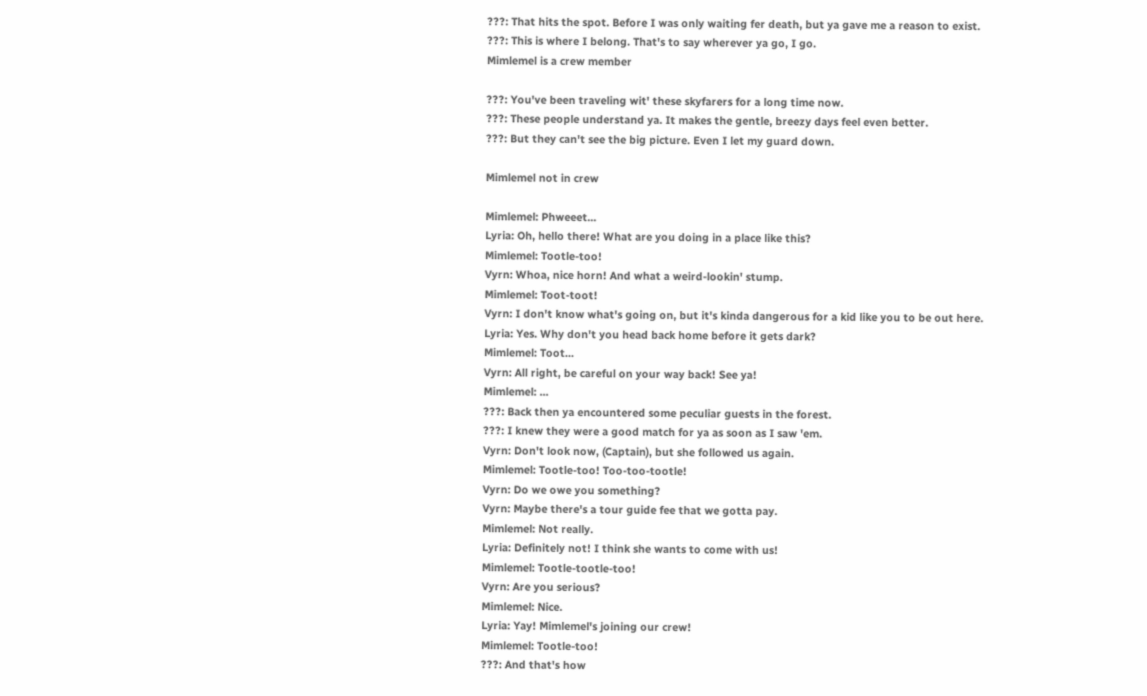???: That hits the spot. Before I was only waiting fer death, but ya gave me a reason to exist.
???: This is where I belong. That's to say wherever ya go, I go.
Mimlemel is a crew member

???: You've been traveling wit' these skyfarers for a long time now.
???: These people understand ya. It makes the gentle, breezy days feel even better.
???: But they can't see the big picture. Even I let my guard down.

Mimlemel not in crew

Mimlemel: Phweeet...
Lyria: Oh, hello there! What are you doing in a place like this?
Mimlemel: Tootle-too!
Vyrn: Whoa, nice horn! And what a weird-lookin' stump.
Mimlemel: Toot-toot!
Vyrn: I don't know what's going on, but it's kinda dangerous for a kid like you to be out here.
Lyria: Yes. Why don't you head back home before it gets dark?
Mimlemel: Toot...
Vyrn: All right, be careful on your way back! See ya!
Mimlemel: ...
???: Back then ya encountered some peculiar guests in the forest.
???: I knew they were a good match for ya as soon as I saw 'em.
Vyrn: Don't look now, (Captain), but she followed us again.
Mimlemel: Tootle-too! Too-too-tootle!
Vyrn: Do we owe you something?
Vyrn: Maybe there's a tour guide fee that we gotta pay.
Mimlemel: Not really.
Lyria: Definitely not! I think she wants to come with us!
Mimlemel: Tootle-tootle-too!
Vyrn: Are you serious?
Mimlemel: Nice.
Lyria: Yay! Mimlemel's joining our crew!
Mimlemel: Tootle-too!
???: And that's how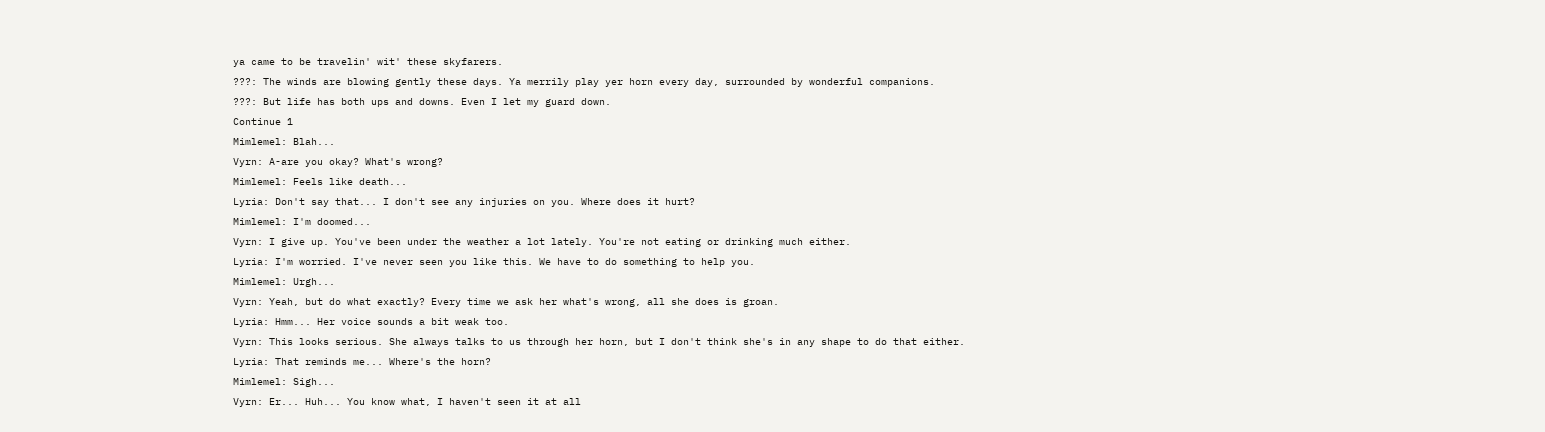ya came to be travelin' wit' these skyfarers.
???: The winds are blowing gently these days. Ya merrily play yer horn every day, surrounded by wonderful companions.
???: But life has both ups and downs. Even I let my guard down.
Continue 1
Mimlemel: Blah...
Vyrn: A-are you okay? What's wrong?
Mimlemel: Feels like death...
Lyria: Don't say that... I don't see any injuries on you. Where does it hurt?
Mimlemel: I'm doomed...
Vyrn: I give up. You've been under the weather a lot lately. You're not eating or drinking much either.
Lyria: I'm worried. I've never seen you like this. We have to do something to help you.
Mimlemel: Urgh...
Vyrn: Yeah, but do what exactly? Every time we ask her what's wrong, all she does is groan.
Lyria: Hmm... Her voice sounds a bit weak too.
Vyrn: This looks serious. She always talks to us through her horn, but I don't think she's in any shape to do that either.
Lyria: That reminds me... Where's the horn?
Mimlemel: Sigh...
Vyrn: Er... Huh... You know what, I haven't seen it at all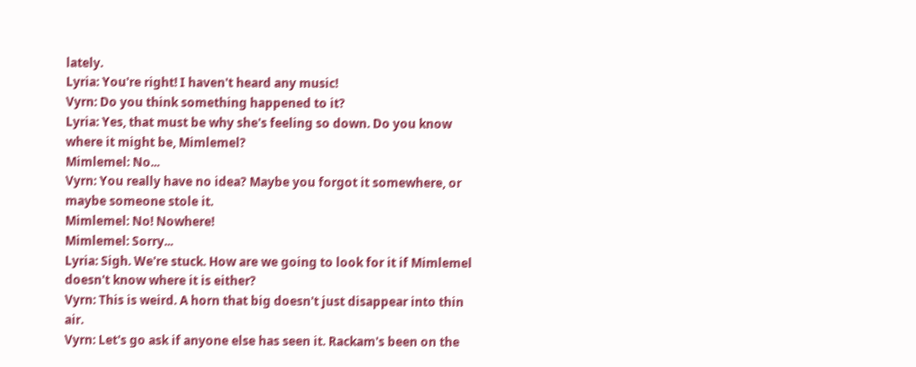lately.
Lyria: You're right! I haven't heard any music!
Vyrn: Do you think something happened to it?
Lyria: Yes, that must be why she's feeling so down. Do you know where it might be, Mimlemel?
Mimlemel: No...
Vyrn: You really have no idea? Maybe you forgot it somewhere, or maybe someone stole it.
Mimlemel: No! Nowhere!
Mimlemel: Sorry...
Lyria: Sigh. We're stuck. How are we going to look for it if Mimlemel doesn't know where it is either?
Vyrn: This is weird. A horn that big doesn't just disappear into thin air.
Vyrn: Let's go ask if anyone else has seen it. Rackam's been on the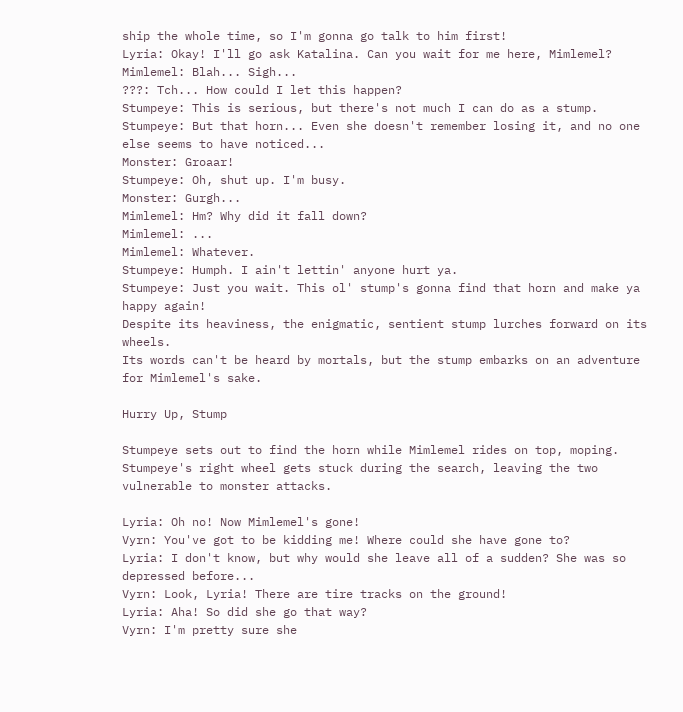ship the whole time, so I'm gonna go talk to him first!
Lyria: Okay! I'll go ask Katalina. Can you wait for me here, Mimlemel?
Mimlemel: Blah... Sigh...
???: Tch... How could I let this happen?
Stumpeye: This is serious, but there's not much I can do as a stump.
Stumpeye: But that horn... Even she doesn't remember losing it, and no one else seems to have noticed...
Monster: Groaar!
Stumpeye: Oh, shut up. I'm busy.
Monster: Gurgh...
Mimlemel: Hm? Why did it fall down?
Mimlemel: ...
Mimlemel: Whatever.
Stumpeye: Humph. I ain't lettin' anyone hurt ya.
Stumpeye: Just you wait. This ol' stump's gonna find that horn and make ya happy again!
Despite its heaviness, the enigmatic, sentient stump lurches forward on its wheels.
Its words can't be heard by mortals, but the stump embarks on an adventure for Mimlemel's sake.

Hurry Up, Stump

Stumpeye sets out to find the horn while Mimlemel rides on top, moping. Stumpeye's right wheel gets stuck during the search, leaving the two vulnerable to monster attacks.

Lyria: Oh no! Now Mimlemel's gone!
Vyrn: You've got to be kidding me! Where could she have gone to?
Lyria: I don't know, but why would she leave all of a sudden? She was so depressed before...
Vyrn: Look, Lyria! There are tire tracks on the ground!
Lyria: Aha! So did she go that way?
Vyrn: I'm pretty sure she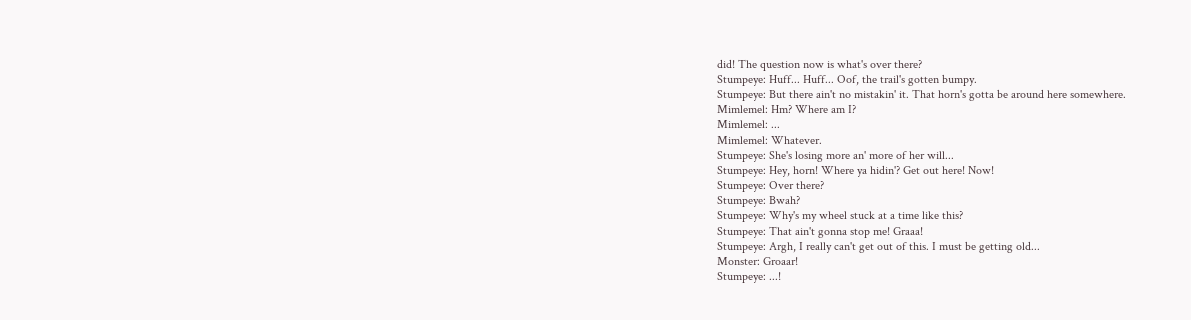did! The question now is what's over there?
Stumpeye: Huff... Huff... Oof, the trail's gotten bumpy.
Stumpeye: But there ain't no mistakin' it. That horn's gotta be around here somewhere.
Mimlemel: Hm? Where am I?
Mimlemel: ...
Mimlemel: Whatever.
Stumpeye: She's losing more an' more of her will...
Stumpeye: Hey, horn! Where ya hidin'? Get out here! Now!
Stumpeye: Over there?
Stumpeye: Bwah?
Stumpeye: Why's my wheel stuck at a time like this?
Stumpeye: That ain't gonna stop me! Graaa!
Stumpeye: Argh, I really can't get out of this. I must be getting old...
Monster: Groaar!
Stumpeye: ...!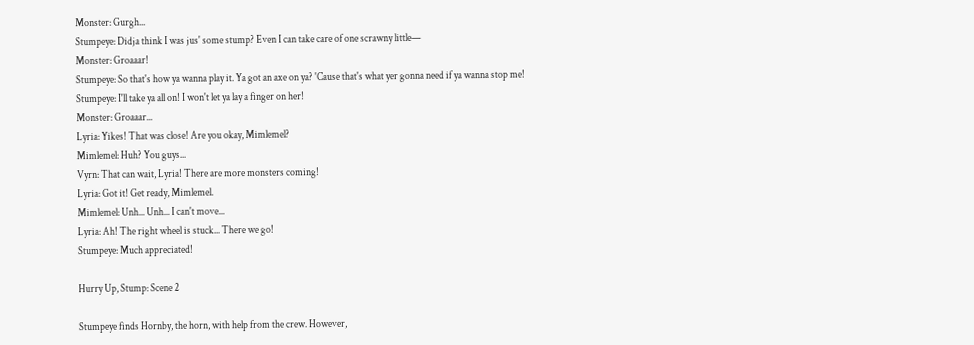Monster: Gurgh...
Stumpeye: Didja think I was jus' some stump? Even I can take care of one scrawny little—
Monster: Groaaar!
Stumpeye: So that's how ya wanna play it. Ya got an axe on ya? 'Cause that's what yer gonna need if ya wanna stop me!
Stumpeye: I'll take ya all on! I won't let ya lay a finger on her!
Monster: Groaaar...
Lyria: Yikes! That was close! Are you okay, Mimlemel?
Mimlemel: Huh? You guys...
Vyrn: That can wait, Lyria! There are more monsters coming!
Lyria: Got it! Get ready, Mimlemel.
Mimlemel: Unh... Unh... I can't move...
Lyria: Ah! The right wheel is stuck... There we go!
Stumpeye: Much appreciated!

Hurry Up, Stump: Scene 2

Stumpeye finds Hornby, the horn, with help from the crew. However,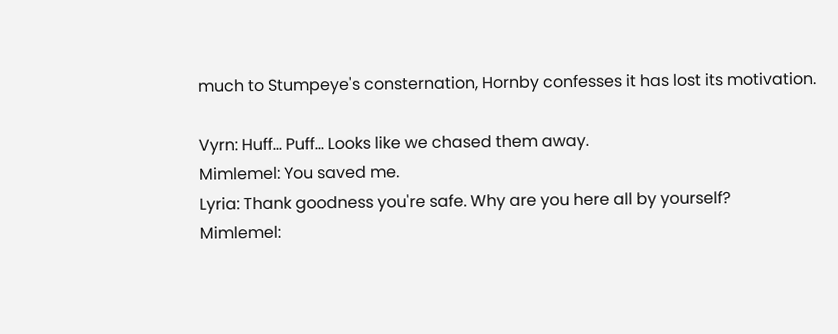much to Stumpeye's consternation, Hornby confesses it has lost its motivation.

Vyrn: Huff... Puff... Looks like we chased them away.
Mimlemel: You saved me.
Lyria: Thank goodness you're safe. Why are you here all by yourself?
Mimlemel: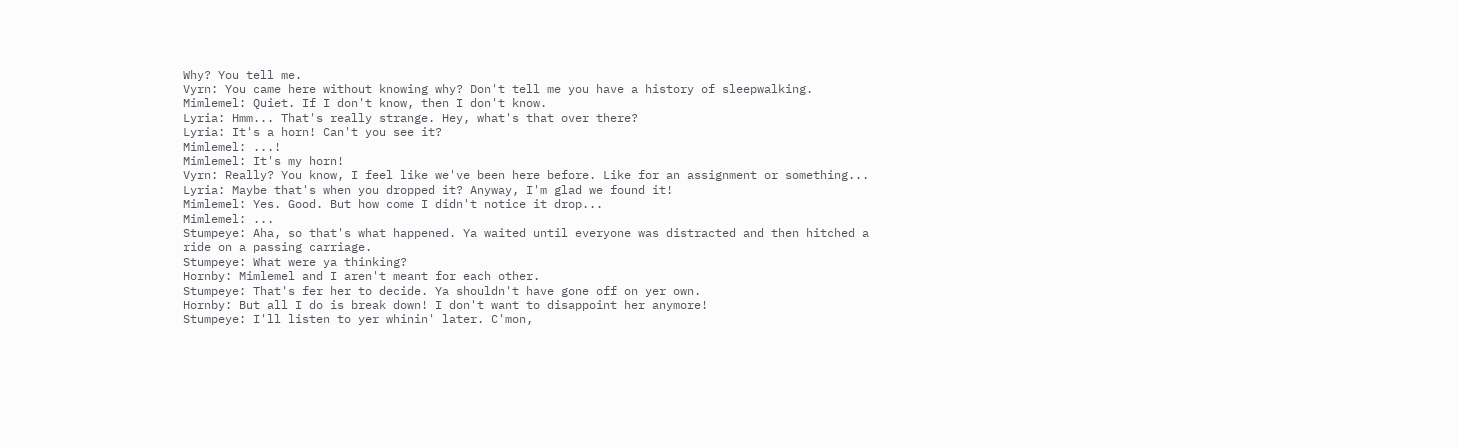Why? You tell me.
Vyrn: You came here without knowing why? Don't tell me you have a history of sleepwalking.
Mimlemel: Quiet. If I don't know, then I don't know.
Lyria: Hmm... That's really strange. Hey, what's that over there?
Lyria: It's a horn! Can't you see it?
Mimlemel: ...!
Mimlemel: It's my horn!
Vyrn: Really? You know, I feel like we've been here before. Like for an assignment or something...
Lyria: Maybe that's when you dropped it? Anyway, I'm glad we found it!
Mimlemel: Yes. Good. But how come I didn't notice it drop...
Mimlemel: ...
Stumpeye: Aha, so that's what happened. Ya waited until everyone was distracted and then hitched a ride on a passing carriage.
Stumpeye: What were ya thinking?
Hornby: Mimlemel and I aren't meant for each other.
Stumpeye: That's fer her to decide. Ya shouldn't have gone off on yer own.
Hornby: But all I do is break down! I don't want to disappoint her anymore!
Stumpeye: I'll listen to yer whinin' later. C'mon,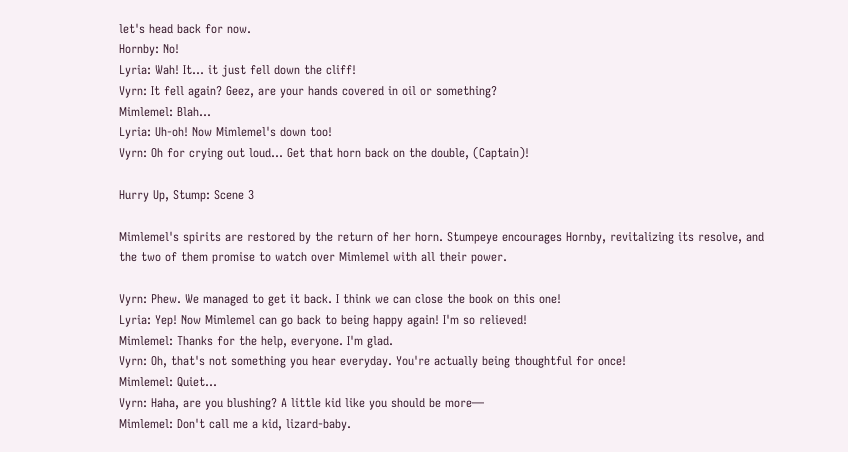let's head back for now.
Hornby: No!
Lyria: Wah! It... it just fell down the cliff!
Vyrn: It fell again? Geez, are your hands covered in oil or something?
Mimlemel: Blah...
Lyria: Uh-oh! Now Mimlemel's down too!
Vyrn: Oh for crying out loud... Get that horn back on the double, (Captain)!

Hurry Up, Stump: Scene 3

Mimlemel's spirits are restored by the return of her horn. Stumpeye encourages Hornby, revitalizing its resolve, and the two of them promise to watch over Mimlemel with all their power.

Vyrn: Phew. We managed to get it back. I think we can close the book on this one!
Lyria: Yep! Now Mimlemel can go back to being happy again! I'm so relieved!
Mimlemel: Thanks for the help, everyone. I'm glad.
Vyrn: Oh, that's not something you hear everyday. You're actually being thoughtful for once!
Mimlemel: Quiet...
Vyrn: Haha, are you blushing? A little kid like you should be more—
Mimlemel: Don't call me a kid, lizard-baby.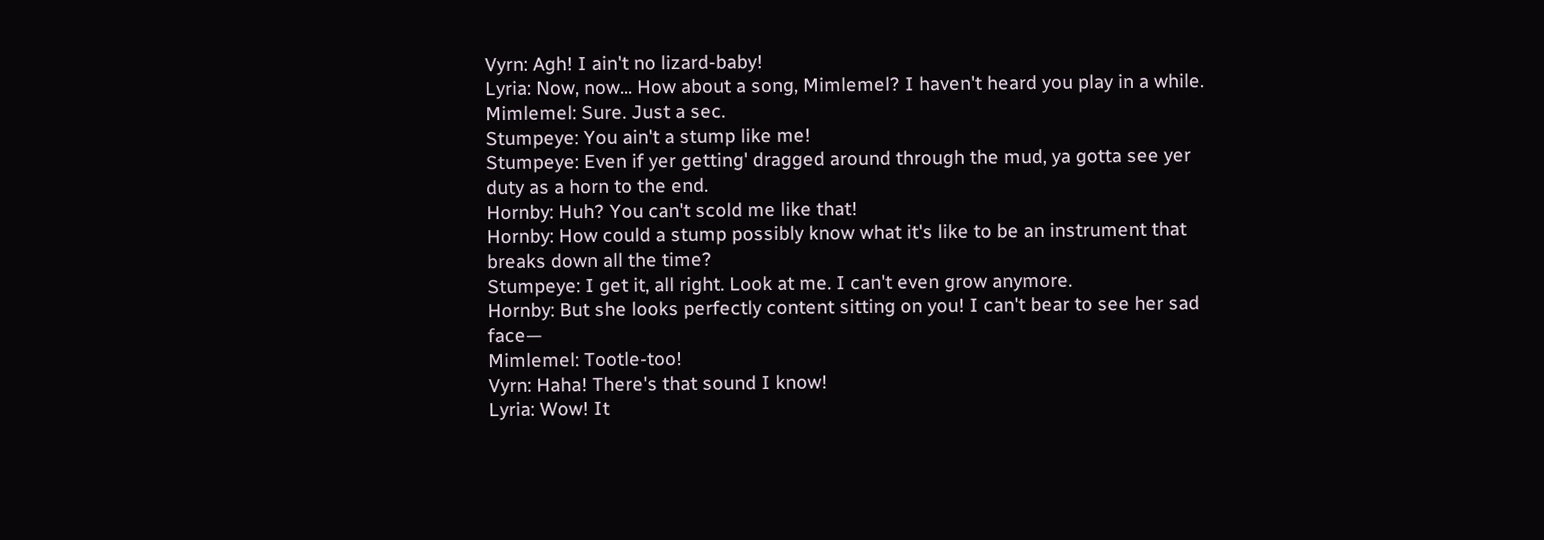Vyrn: Agh! I ain't no lizard-baby!
Lyria: Now, now... How about a song, Mimlemel? I haven't heard you play in a while.
Mimlemel: Sure. Just a sec.
Stumpeye: You ain't a stump like me!
Stumpeye: Even if yer getting' dragged around through the mud, ya gotta see yer duty as a horn to the end.
Hornby: Huh? You can't scold me like that!
Hornby: How could a stump possibly know what it's like to be an instrument that breaks down all the time?
Stumpeye: I get it, all right. Look at me. I can't even grow anymore.
Hornby: But she looks perfectly content sitting on you! I can't bear to see her sad face—
Mimlemel: Tootle-too!
Vyrn: Haha! There's that sound I know!
Lyria: Wow! It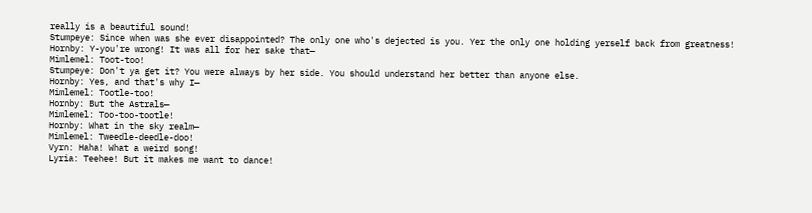really is a beautiful sound!
Stumpeye: Since when was she ever disappointed? The only one who's dejected is you. Yer the only one holding yerself back from greatness!
Hornby: Y-you're wrong! It was all for her sake that—
Mimlemel: Toot-too!
Stumpeye: Don't ya get it? You were always by her side. You should understand her better than anyone else.
Hornby: Yes, and that's why I—
Mimlemel: Tootle-too!
Hornby: But the Astrals—
Mimlemel: Too-too-tootle!
Hornby: What in the sky realm—
Mimlemel: Tweedle-deedle-doo!
Vyrn: Haha! What a weird song!
Lyria: Teehee! But it makes me want to dance!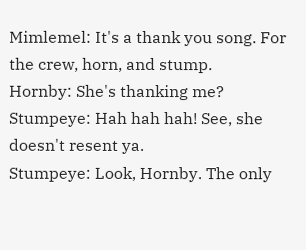Mimlemel: It's a thank you song. For the crew, horn, and stump.
Hornby: She's thanking me?
Stumpeye: Hah hah hah! See, she doesn't resent ya.
Stumpeye: Look, Hornby. The only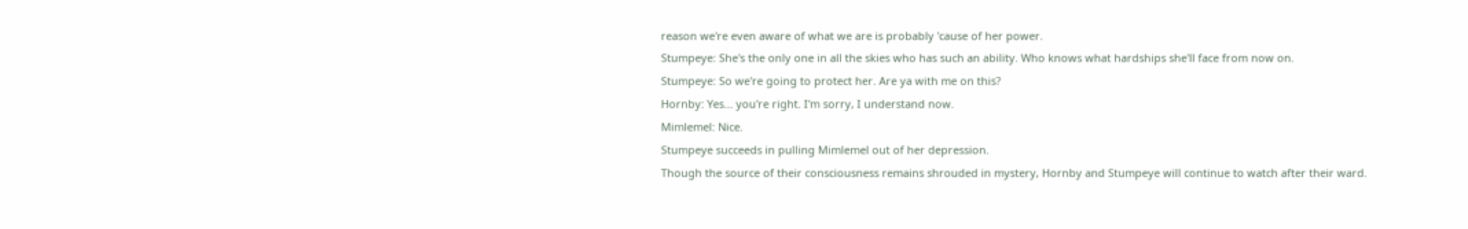reason we're even aware of what we are is probably 'cause of her power.
Stumpeye: She's the only one in all the skies who has such an ability. Who knows what hardships she'll face from now on.
Stumpeye: So we're going to protect her. Are ya with me on this?
Hornby: Yes... you're right. I'm sorry, I understand now.
Mimlemel: Nice.
Stumpeye succeeds in pulling Mimlemel out of her depression.
Though the source of their consciousness remains shrouded in mystery, Hornby and Stumpeye will continue to watch after their ward.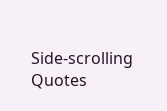Side-scrolling Quotes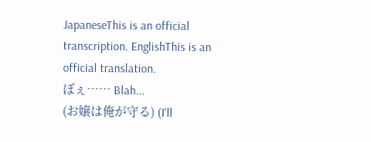JapaneseThis is an official transcription. EnglishThis is an official translation.
ぼぇ…… Blah...
(お嬢は俺が守る) (I'll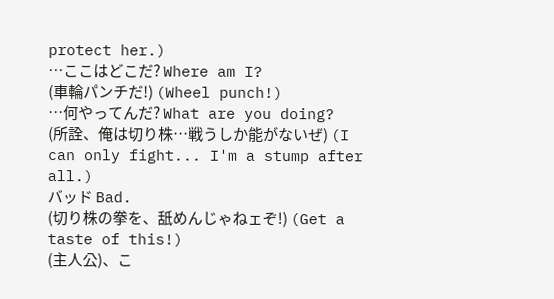protect her.)
…ここはどこだ? Where am I?
(車輪パンチだ!) (Wheel punch!)
…何やってんだ? What are you doing?
(所詮、俺は切り株…戦うしか能がないぜ) (I can only fight... I'm a stump after all.)
バッド Bad.
(切り株の拳を、舐めんじゃねェぞ!) (Get a taste of this!)
(主人公)、こ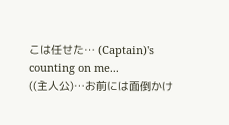こは任せた… (Captain)'s counting on me...
((主人公)…お前には面倒かけ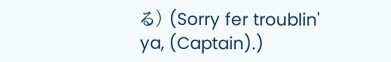る) (Sorry fer troublin' ya, (Captain).)